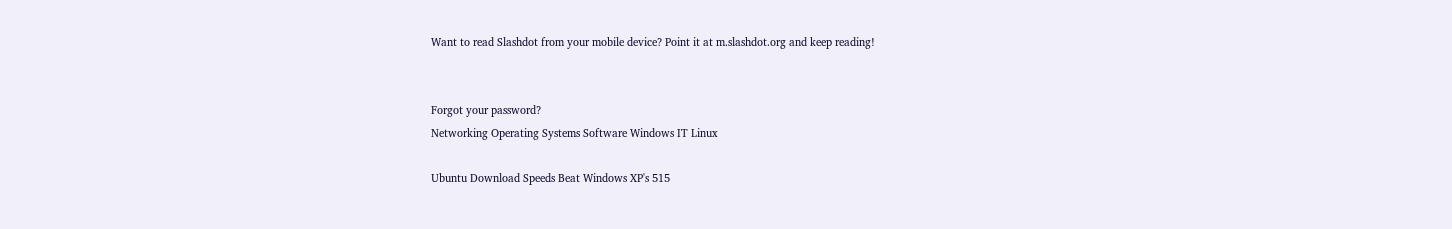Want to read Slashdot from your mobile device? Point it at m.slashdot.org and keep reading!


Forgot your password?
Networking Operating Systems Software Windows IT Linux

Ubuntu Download Speeds Beat Windows XP's 515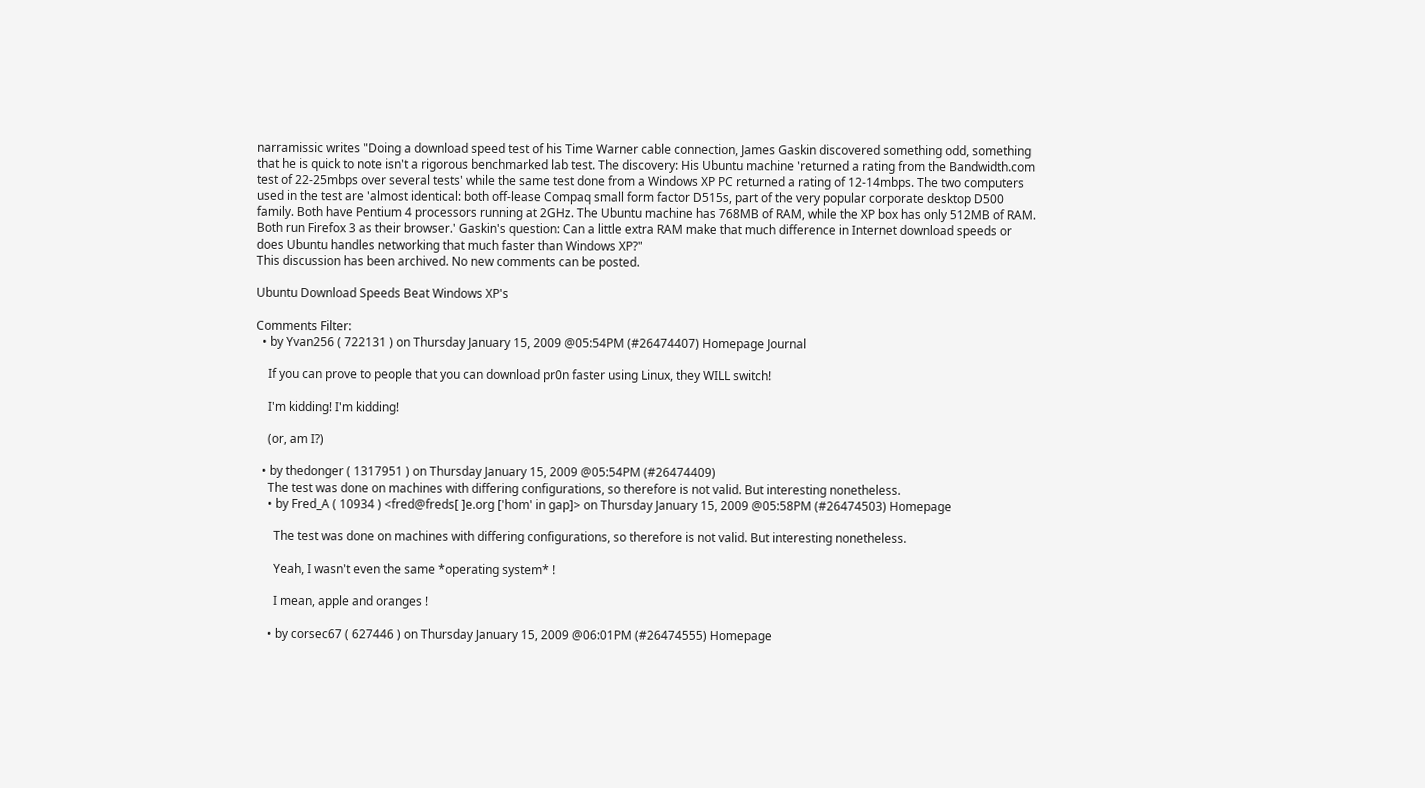narramissic writes "Doing a download speed test of his Time Warner cable connection, James Gaskin discovered something odd, something that he is quick to note isn't a rigorous benchmarked lab test. The discovery: His Ubuntu machine 'returned a rating from the Bandwidth.com test of 22-25mbps over several tests' while the same test done from a Windows XP PC returned a rating of 12-14mbps. The two computers used in the test are 'almost identical: both off-lease Compaq small form factor D515s, part of the very popular corporate desktop D500 family. Both have Pentium 4 processors running at 2GHz. The Ubuntu machine has 768MB of RAM, while the XP box has only 512MB of RAM. Both run Firefox 3 as their browser.' Gaskin's question: Can a little extra RAM make that much difference in Internet download speeds or does Ubuntu handles networking that much faster than Windows XP?"
This discussion has been archived. No new comments can be posted.

Ubuntu Download Speeds Beat Windows XP's

Comments Filter:
  • by Yvan256 ( 722131 ) on Thursday January 15, 2009 @05:54PM (#26474407) Homepage Journal

    If you can prove to people that you can download pr0n faster using Linux, they WILL switch!

    I'm kidding! I'm kidding!

    (or, am I?)

  • by thedonger ( 1317951 ) on Thursday January 15, 2009 @05:54PM (#26474409)
    The test was done on machines with differing configurations, so therefore is not valid. But interesting nonetheless.
    • by Fred_A ( 10934 ) <fred@freds[ ]e.org ['hom' in gap]> on Thursday January 15, 2009 @05:58PM (#26474503) Homepage

      The test was done on machines with differing configurations, so therefore is not valid. But interesting nonetheless.

      Yeah, I wasn't even the same *operating system* !

      I mean, apple and oranges !

    • by corsec67 ( 627446 ) on Thursday January 15, 2009 @06:01PM (#26474555) Homepage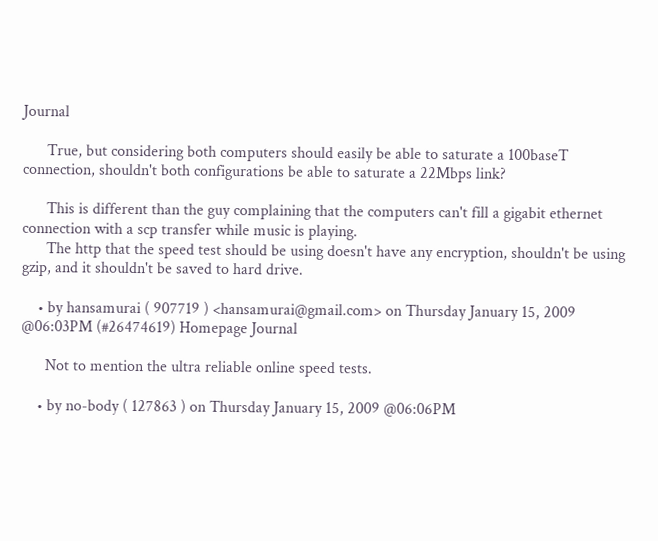Journal

      True, but considering both computers should easily be able to saturate a 100baseT connection, shouldn't both configurations be able to saturate a 22Mbps link?

      This is different than the guy complaining that the computers can't fill a gigabit ethernet connection with a scp transfer while music is playing.
      The http that the speed test should be using doesn't have any encryption, shouldn't be using gzip, and it shouldn't be saved to hard drive.

    • by hansamurai ( 907719 ) <hansamurai@gmail.com> on Thursday January 15, 2009 @06:03PM (#26474619) Homepage Journal

      Not to mention the ultra reliable online speed tests.

    • by no-body ( 127863 ) on Thursday January 15, 2009 @06:06PM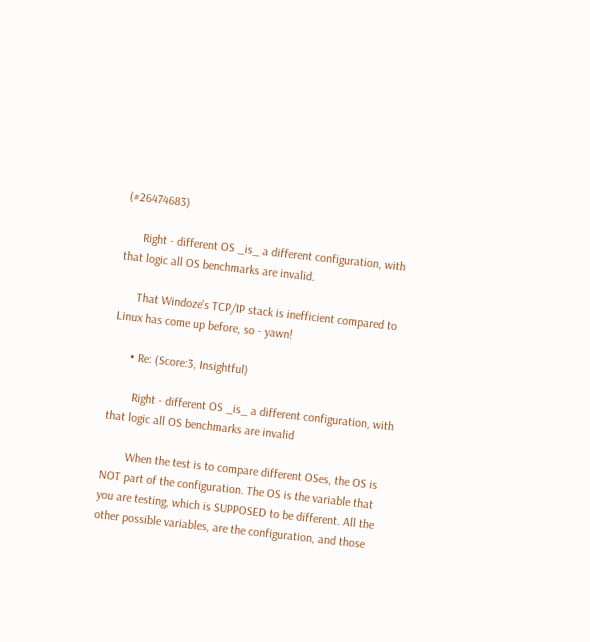(#26474683)

      Right - different OS _is_ a different configuration, with that logic all OS benchmarks are invalid.

      That Windoze's TCP/IP stack is inefficient compared to Linux has come up before, so - yawn!

      • Re: (Score:3, Insightful)

        Right - different OS _is_ a different configuration, with that logic all OS benchmarks are invalid

        When the test is to compare different OSes, the OS is NOT part of the configuration. The OS is the variable that you are testing, which is SUPPOSED to be different. All the other possible variables, are the configuration, and those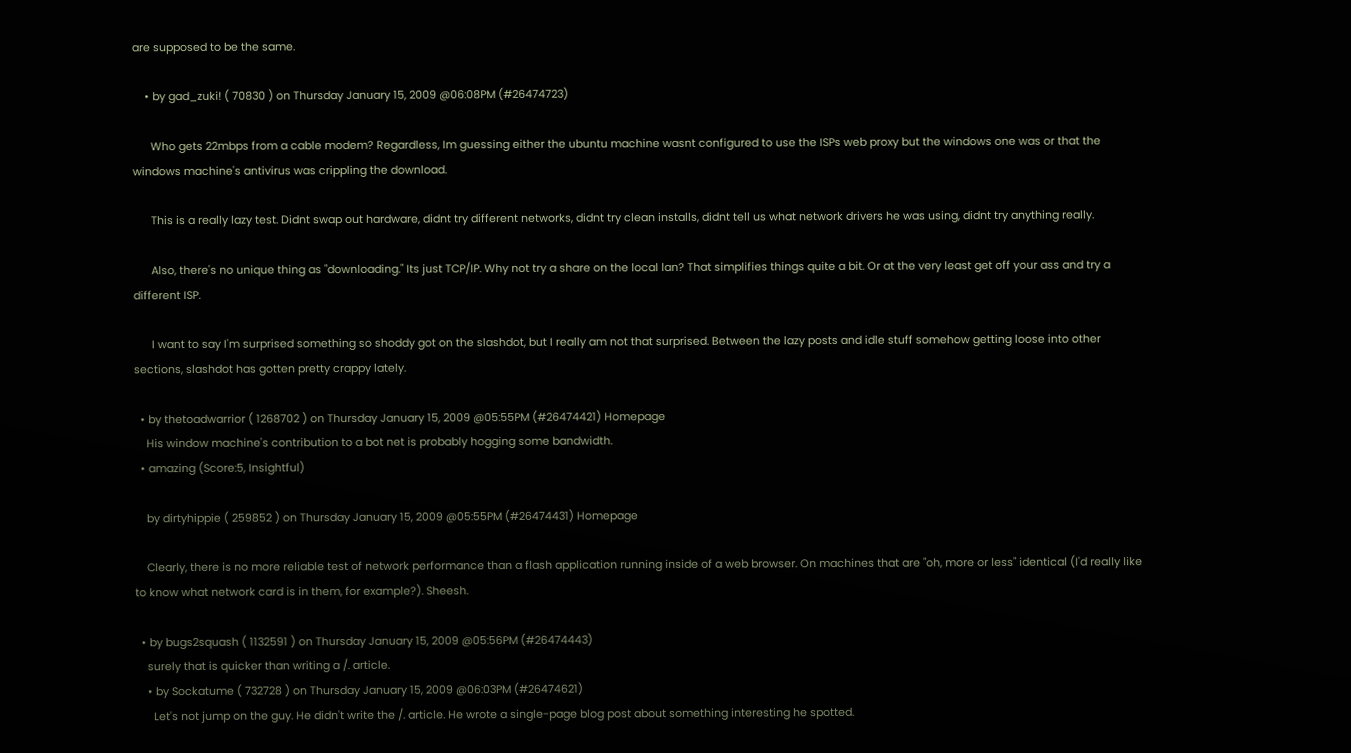are supposed to be the same.

    • by gad_zuki! ( 70830 ) on Thursday January 15, 2009 @06:08PM (#26474723)

      Who gets 22mbps from a cable modem? Regardless, Im guessing either the ubuntu machine wasnt configured to use the ISPs web proxy but the windows one was or that the windows machine's antivirus was crippling the download.

      This is a really lazy test. Didnt swap out hardware, didnt try different networks, didnt try clean installs, didnt tell us what network drivers he was using, didnt try anything really.

      Also, there's no unique thing as "downloading." Its just TCP/IP. Why not try a share on the local lan? That simplifies things quite a bit. Or at the very least get off your ass and try a different ISP.

      I want to say I'm surprised something so shoddy got on the slashdot, but I really am not that surprised. Between the lazy posts and idle stuff somehow getting loose into other sections, slashdot has gotten pretty crappy lately.

  • by thetoadwarrior ( 1268702 ) on Thursday January 15, 2009 @05:55PM (#26474421) Homepage
    His window machine's contribution to a bot net is probably hogging some bandwidth.
  • amazing (Score:5, Insightful)

    by dirtyhippie ( 259852 ) on Thursday January 15, 2009 @05:55PM (#26474431) Homepage

    Clearly, there is no more reliable test of network performance than a flash application running inside of a web browser. On machines that are "oh, more or less" identical (I'd really like to know what network card is in them, for example?). Sheesh.

  • by bugs2squash ( 1132591 ) on Thursday January 15, 2009 @05:56PM (#26474443)
    surely that is quicker than writing a /. article.
    • by Sockatume ( 732728 ) on Thursday January 15, 2009 @06:03PM (#26474621)
      Let's not jump on the guy. He didn't write the /. article. He wrote a single-page blog post about something interesting he spotted.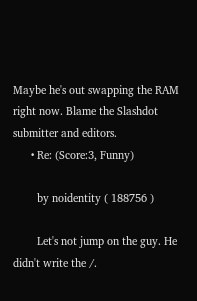Maybe he's out swapping the RAM right now. Blame the Slashdot submitter and editors.
      • Re: (Score:3, Funny)

        by noidentity ( 188756 )

        Let's not jump on the guy. He didn't write the /.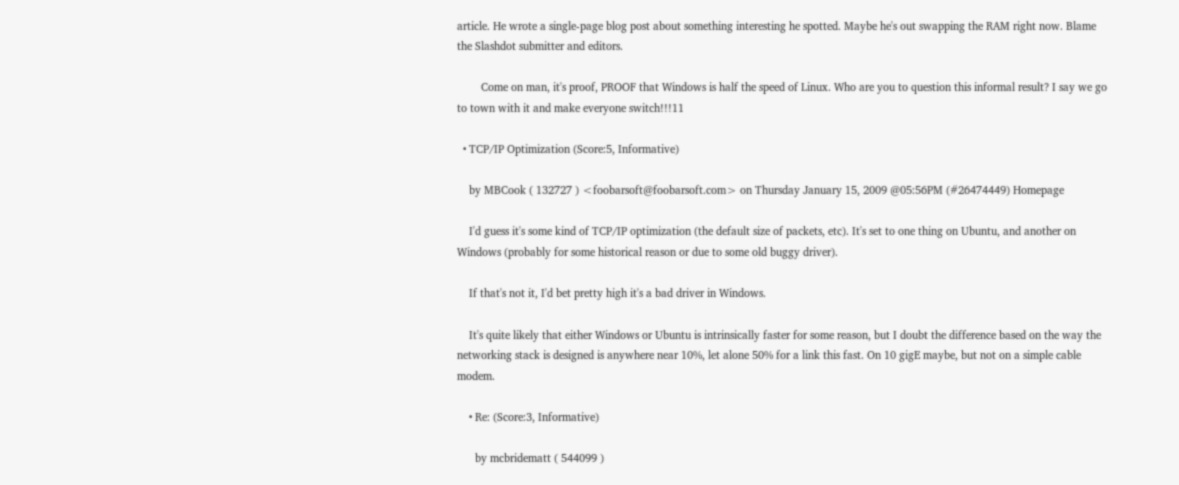article. He wrote a single-page blog post about something interesting he spotted. Maybe he's out swapping the RAM right now. Blame the Slashdot submitter and editors.

        Come on man, it's proof, PROOF that Windows is half the speed of Linux. Who are you to question this informal result? I say we go to town with it and make everyone switch!!!11

  • TCP/IP Optimization (Score:5, Informative)

    by MBCook ( 132727 ) <foobarsoft@foobarsoft.com> on Thursday January 15, 2009 @05:56PM (#26474449) Homepage

    I'd guess it's some kind of TCP/IP optimization (the default size of packets, etc). It's set to one thing on Ubuntu, and another on Windows (probably for some historical reason or due to some old buggy driver).

    If that's not it, I'd bet pretty high it's a bad driver in Windows.

    It's quite likely that either Windows or Ubuntu is intrinsically faster for some reason, but I doubt the difference based on the way the networking stack is designed is anywhere near 10%, let alone 50% for a link this fast. On 10 gigE maybe, but not on a simple cable modem.

    • Re: (Score:3, Informative)

      by mcbridematt ( 544099 )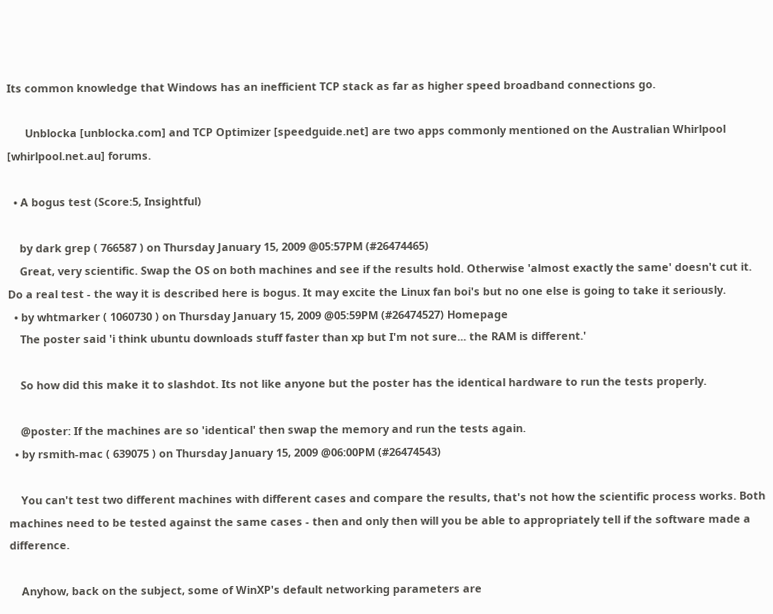Its common knowledge that Windows has an inefficient TCP stack as far as higher speed broadband connections go.

      Unblocka [unblocka.com] and TCP Optimizer [speedguide.net] are two apps commonly mentioned on the Australian Whirlpool [whirlpool.net.au] forums.

  • A bogus test (Score:5, Insightful)

    by dark grep ( 766587 ) on Thursday January 15, 2009 @05:57PM (#26474465)
    Great, very scientific. Swap the OS on both machines and see if the results hold. Otherwise 'almost exactly the same' doesn't cut it. Do a real test - the way it is described here is bogus. It may excite the Linux fan boi's but no one else is going to take it seriously.
  • by whtmarker ( 1060730 ) on Thursday January 15, 2009 @05:59PM (#26474527) Homepage
    The poster said 'i think ubuntu downloads stuff faster than xp but I'm not sure... the RAM is different.'

    So how did this make it to slashdot. Its not like anyone but the poster has the identical hardware to run the tests properly.

    @poster: If the machines are so 'identical' then swap the memory and run the tests again.
  • by rsmith-mac ( 639075 ) on Thursday January 15, 2009 @06:00PM (#26474543)

    You can't test two different machines with different cases and compare the results, that's not how the scientific process works. Both machines need to be tested against the same cases - then and only then will you be able to appropriately tell if the software made a difference.

    Anyhow, back on the subject, some of WinXP's default networking parameters are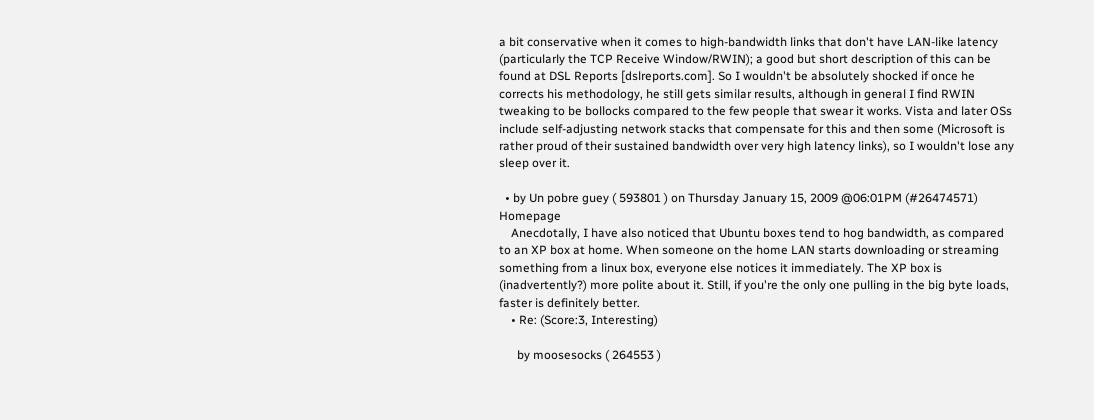a bit conservative when it comes to high-bandwidth links that don't have LAN-like latency (particularly the TCP Receive Window/RWIN); a good but short description of this can be found at DSL Reports [dslreports.com]. So I wouldn't be absolutely shocked if once he corrects his methodology, he still gets similar results, although in general I find RWIN tweaking to be bollocks compared to the few people that swear it works. Vista and later OSs include self-adjusting network stacks that compensate for this and then some (Microsoft is rather proud of their sustained bandwidth over very high latency links), so I wouldn't lose any sleep over it.

  • by Un pobre guey ( 593801 ) on Thursday January 15, 2009 @06:01PM (#26474571) Homepage
    Anecdotally, I have also noticed that Ubuntu boxes tend to hog bandwidth, as compared to an XP box at home. When someone on the home LAN starts downloading or streaming something from a linux box, everyone else notices it immediately. The XP box is (inadvertently?) more polite about it. Still, if you're the only one pulling in the big byte loads, faster is definitely better.
    • Re: (Score:3, Interesting)

      by moosesocks ( 264553 )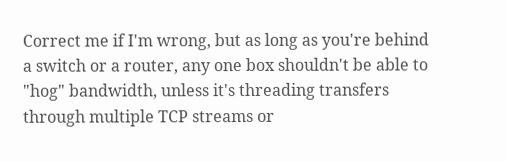Correct me if I'm wrong, but as long as you're behind a switch or a router, any one box shouldn't be able to "hog" bandwidth, unless it's threading transfers through multiple TCP streams or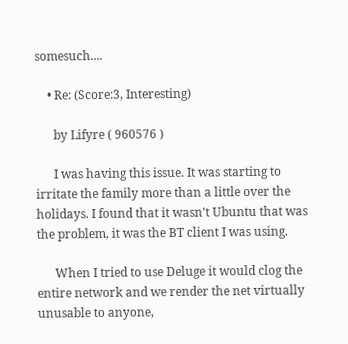somesuch....

    • Re: (Score:3, Interesting)

      by Lifyre ( 960576 )

      I was having this issue. It was starting to irritate the family more than a little over the holidays. I found that it wasn't Ubuntu that was the problem, it was the BT client I was using.

      When I tried to use Deluge it would clog the entire network and we render the net virtually unusable to anyone,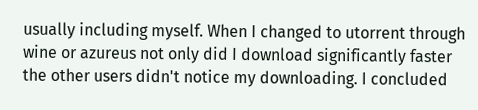usually including myself. When I changed to utorrent through wine or azureus not only did I download significantly faster the other users didn't notice my downloading. I concluded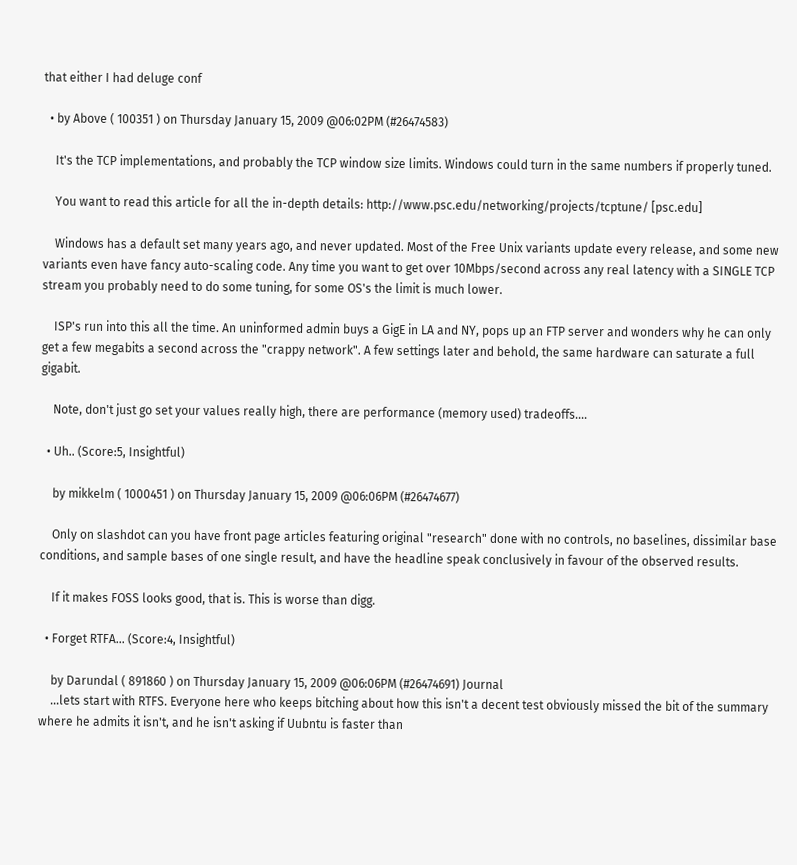that either I had deluge conf

  • by Above ( 100351 ) on Thursday January 15, 2009 @06:02PM (#26474583)

    It's the TCP implementations, and probably the TCP window size limits. Windows could turn in the same numbers if properly tuned.

    You want to read this article for all the in-depth details: http://www.psc.edu/networking/projects/tcptune/ [psc.edu]

    Windows has a default set many years ago, and never updated. Most of the Free Unix variants update every release, and some new variants even have fancy auto-scaling code. Any time you want to get over 10Mbps/second across any real latency with a SINGLE TCP stream you probably need to do some tuning, for some OS's the limit is much lower.

    ISP's run into this all the time. An uninformed admin buys a GigE in LA and NY, pops up an FTP server and wonders why he can only get a few megabits a second across the "crappy network". A few settings later and behold, the same hardware can saturate a full gigabit.

    Note, don't just go set your values really high, there are performance (memory used) tradeoffs....

  • Uh.. (Score:5, Insightful)

    by mikkelm ( 1000451 ) on Thursday January 15, 2009 @06:06PM (#26474677)

    Only on slashdot can you have front page articles featuring original "research" done with no controls, no baselines, dissimilar base conditions, and sample bases of one single result, and have the headline speak conclusively in favour of the observed results.

    If it makes FOSS looks good, that is. This is worse than digg.

  • Forget RTFA... (Score:4, Insightful)

    by Darundal ( 891860 ) on Thursday January 15, 2009 @06:06PM (#26474691) Journal
    ...lets start with RTFS. Everyone here who keeps bitching about how this isn't a decent test obviously missed the bit of the summary where he admits it isn't, and he isn't asking if Uubntu is faster than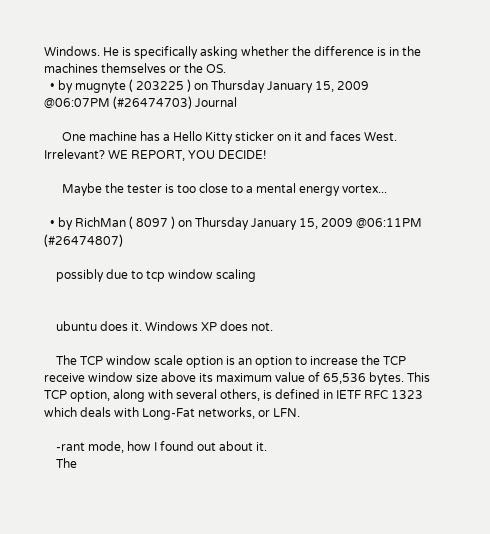Windows. He is specifically asking whether the difference is in the machines themselves or the OS.
  • by mugnyte ( 203225 ) on Thursday January 15, 2009 @06:07PM (#26474703) Journal

      One machine has a Hello Kitty sticker on it and faces West. Irrelevant? WE REPORT, YOU DECIDE!

      Maybe the tester is too close to a mental energy vortex...

  • by RichMan ( 8097 ) on Thursday January 15, 2009 @06:11PM (#26474807)

    possibly due to tcp window scaling


    ubuntu does it. Windows XP does not.

    The TCP window scale option is an option to increase the TCP receive window size above its maximum value of 65,536 bytes. This TCP option, along with several others, is defined in IETF RFC 1323 which deals with Long-Fat networks, or LFN.

    -rant mode, how I found out about it.
    The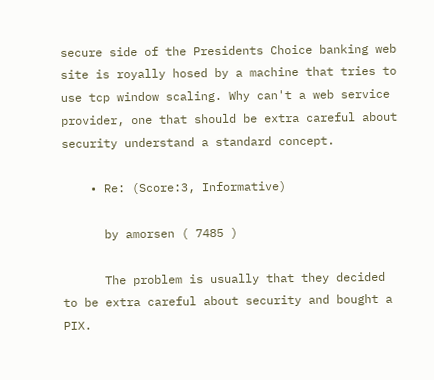secure side of the Presidents Choice banking web site is royally hosed by a machine that tries to use tcp window scaling. Why can't a web service provider, one that should be extra careful about security understand a standard concept.

    • Re: (Score:3, Informative)

      by amorsen ( 7485 )

      The problem is usually that they decided to be extra careful about security and bought a PIX.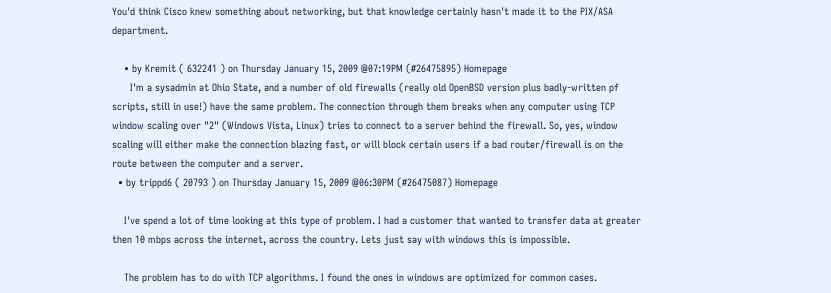You'd think Cisco knew something about networking, but that knowledge certainly hasn't made it to the PIX/ASA department.

    • by Kremit ( 632241 ) on Thursday January 15, 2009 @07:19PM (#26475895) Homepage
      I'm a sysadmin at Ohio State, and a number of old firewalls (really old OpenBSD version plus badly-written pf scripts, still in use!) have the same problem. The connection through them breaks when any computer using TCP window scaling over "2" (Windows Vista, Linux) tries to connect to a server behind the firewall. So, yes, window scaling will either make the connection blazing fast, or will block certain users if a bad router/firewall is on the route between the computer and a server.
  • by trippd6 ( 20793 ) on Thursday January 15, 2009 @06:30PM (#26475087) Homepage

    I've spend a lot of time looking at this type of problem. I had a customer that wanted to transfer data at greater then 10 mbps across the internet, across the country. Lets just say with windows this is impossible.

    The problem has to do with TCP algorithms. I found the ones in windows are optimized for common cases.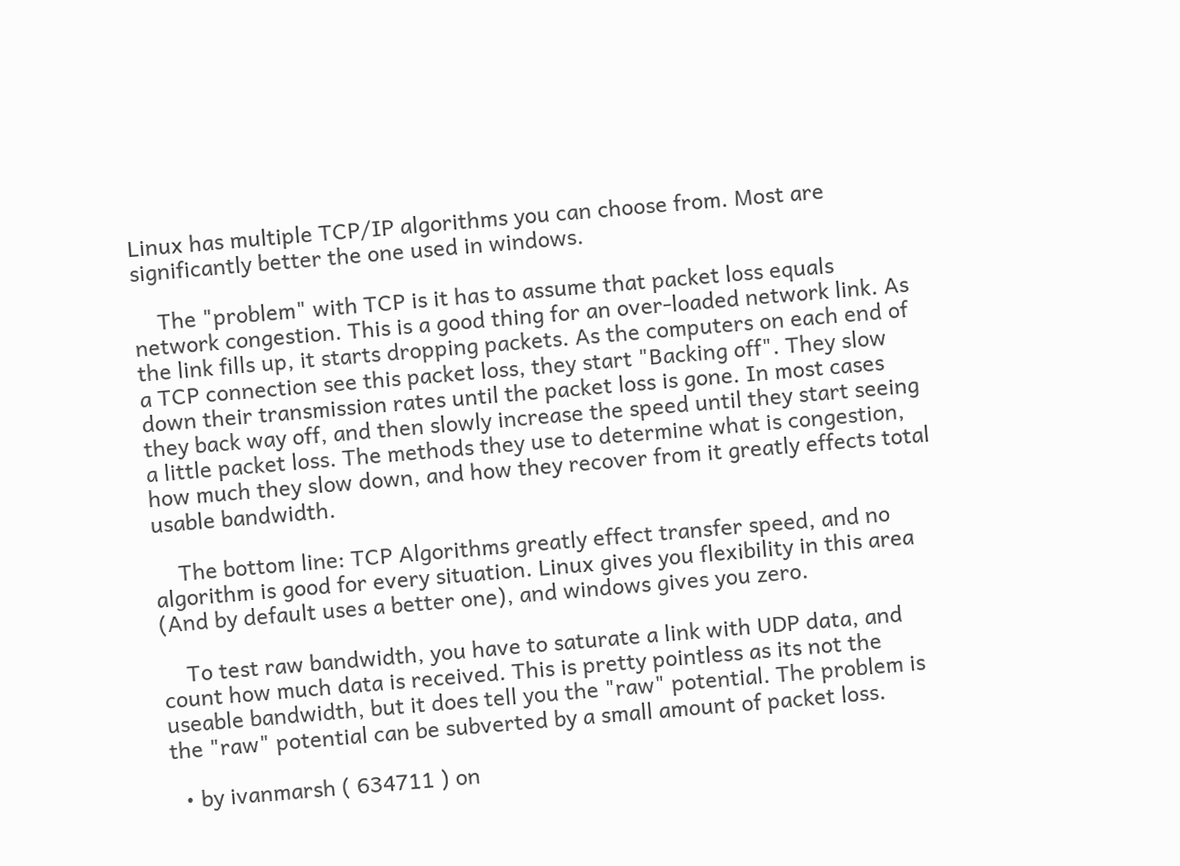Linux has multiple TCP/IP algorithms you can choose from. Most are significantly better the one used in windows.

    The "problem" with TCP is it has to assume that packet loss equals network congestion. This is a good thing for an over-loaded network link. As the link fills up, it starts dropping packets. As the computers on each end of a TCP connection see this packet loss, they start "Backing off". They slow down their transmission rates until the packet loss is gone. In most cases they back way off, and then slowly increase the speed until they start seeing a little packet loss. The methods they use to determine what is congestion, how much they slow down, and how they recover from it greatly effects total usable bandwidth.

    The bottom line: TCP Algorithms greatly effect transfer speed, and no algorithm is good for every situation. Linux gives you flexibility in this area (And by default uses a better one), and windows gives you zero.

    To test raw bandwidth, you have to saturate a link with UDP data, and count how much data is received. This is pretty pointless as its not the useable bandwidth, but it does tell you the "raw" potential. The problem is the "raw" potential can be subverted by a small amount of packet loss.

  • by ivanmarsh ( 634711 ) on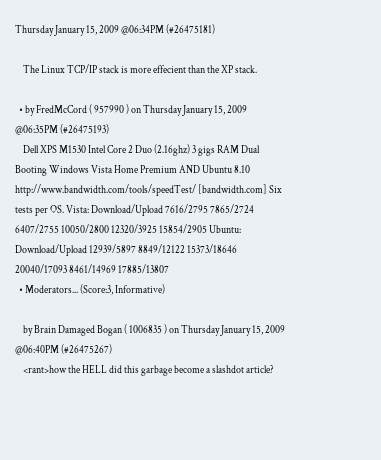Thursday January 15, 2009 @06:34PM (#26475181)

    The Linux TCP/IP stack is more effecient than the XP stack.

  • by FredMcCord ( 957990 ) on Thursday January 15, 2009 @06:35PM (#26475193)
    Dell XPS M1530 Intel Core 2 Duo (2.16ghz) 3 gigs RAM Dual Booting Windows Vista Home Premium AND Ubuntu 8.10 http://www.bandwidth.com/tools/speedTest/ [bandwidth.com] Six tests per OS. Vista: Download/Upload 7616/2795 7865/2724 6407/2755 10050/2800 12320/3925 15854/2905 Ubuntu: Download/Upload 12939/5897 8849/12122 15373/18646 20040/17093 8461/14969 17885/13807
  • Moderators... (Score:3, Informative)

    by Brain Damaged Bogan ( 1006835 ) on Thursday January 15, 2009 @06:40PM (#26475267)
    <rant>how the HELL did this garbage become a slashdot article?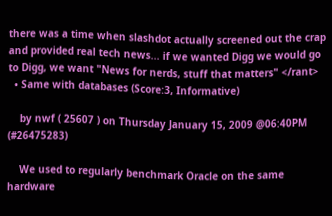there was a time when slashdot actually screened out the crap and provided real tech news... if we wanted Digg we would go to Digg, we want "News for nerds, stuff that matters" </rant>
  • Same with databases (Score:3, Informative)

    by nwf ( 25607 ) on Thursday January 15, 2009 @06:40PM (#26475283)

    We used to regularly benchmark Oracle on the same hardware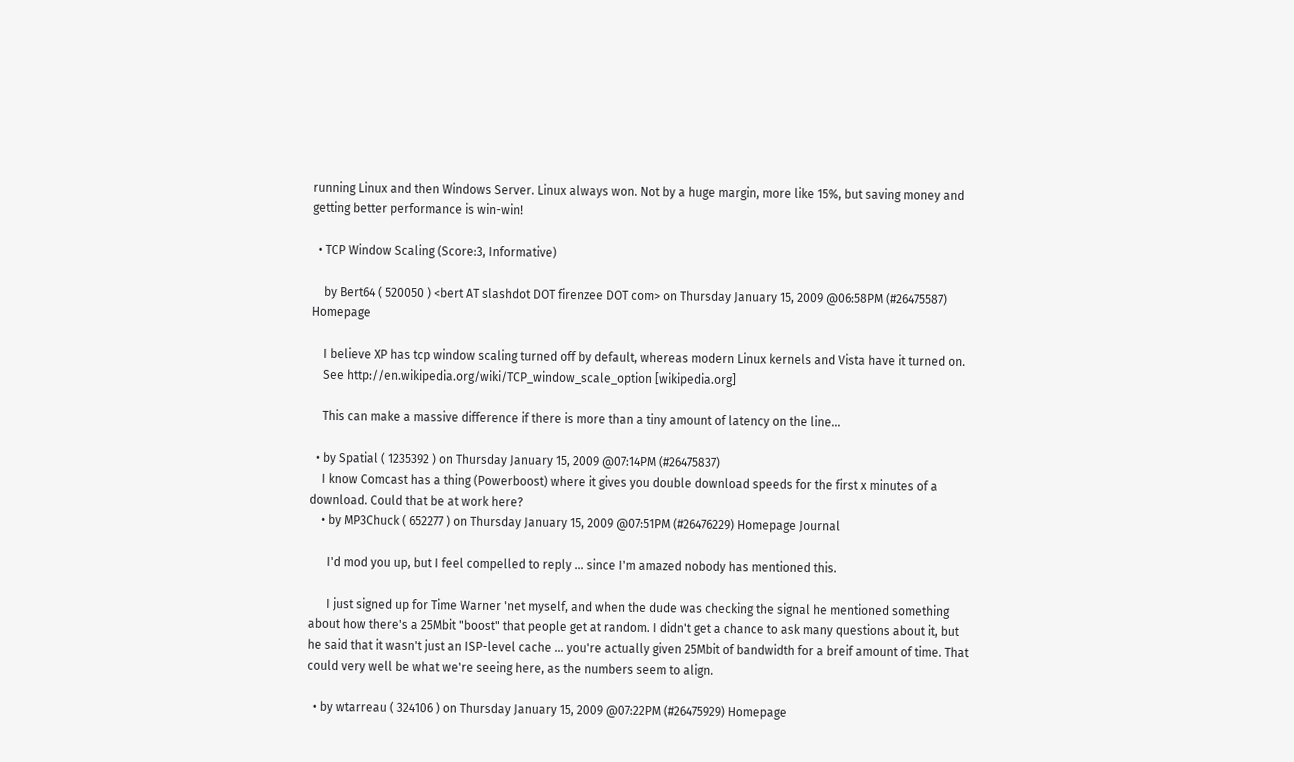running Linux and then Windows Server. Linux always won. Not by a huge margin, more like 15%, but saving money and getting better performance is win-win!

  • TCP Window Scaling (Score:3, Informative)

    by Bert64 ( 520050 ) <bert AT slashdot DOT firenzee DOT com> on Thursday January 15, 2009 @06:58PM (#26475587) Homepage

    I believe XP has tcp window scaling turned off by default, whereas modern Linux kernels and Vista have it turned on.
    See http://en.wikipedia.org/wiki/TCP_window_scale_option [wikipedia.org]

    This can make a massive difference if there is more than a tiny amount of latency on the line...

  • by Spatial ( 1235392 ) on Thursday January 15, 2009 @07:14PM (#26475837)
    I know Comcast has a thing (Powerboost) where it gives you double download speeds for the first x minutes of a download. Could that be at work here?
    • by MP3Chuck ( 652277 ) on Thursday January 15, 2009 @07:51PM (#26476229) Homepage Journal

      I'd mod you up, but I feel compelled to reply ... since I'm amazed nobody has mentioned this.

      I just signed up for Time Warner 'net myself, and when the dude was checking the signal he mentioned something about how there's a 25Mbit "boost" that people get at random. I didn't get a chance to ask many questions about it, but he said that it wasn't just an ISP-level cache ... you're actually given 25Mbit of bandwidth for a breif amount of time. That could very well be what we're seeing here, as the numbers seem to align.

  • by wtarreau ( 324106 ) on Thursday January 15, 2009 @07:22PM (#26475929) Homepage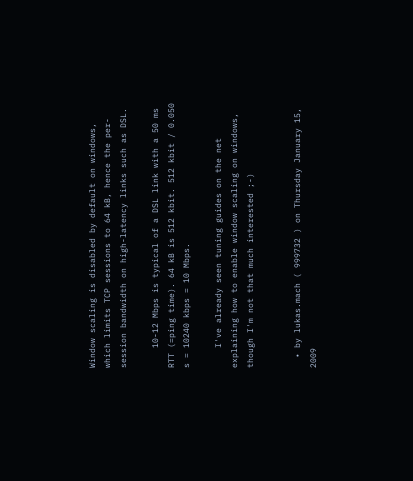Window scaling is disabled by default on windows, which limits TCP sessions to 64 kB, hence the per-session bandwidth on high-latency links such as DSL.

    10-12 Mbps is typical of a DSL link with a 50 ms RTT (=ping time). 64 kB is 512 kbit. 512 kbit / 0.050 s = 10240 kbps = 10 Mbps.

    I've already seen tuning guides on the net explaining how to enable window scaling on windows, though I'm not that much interested ;-)


  • by lukas.mach ( 999732 ) on Thursday January 15, 2009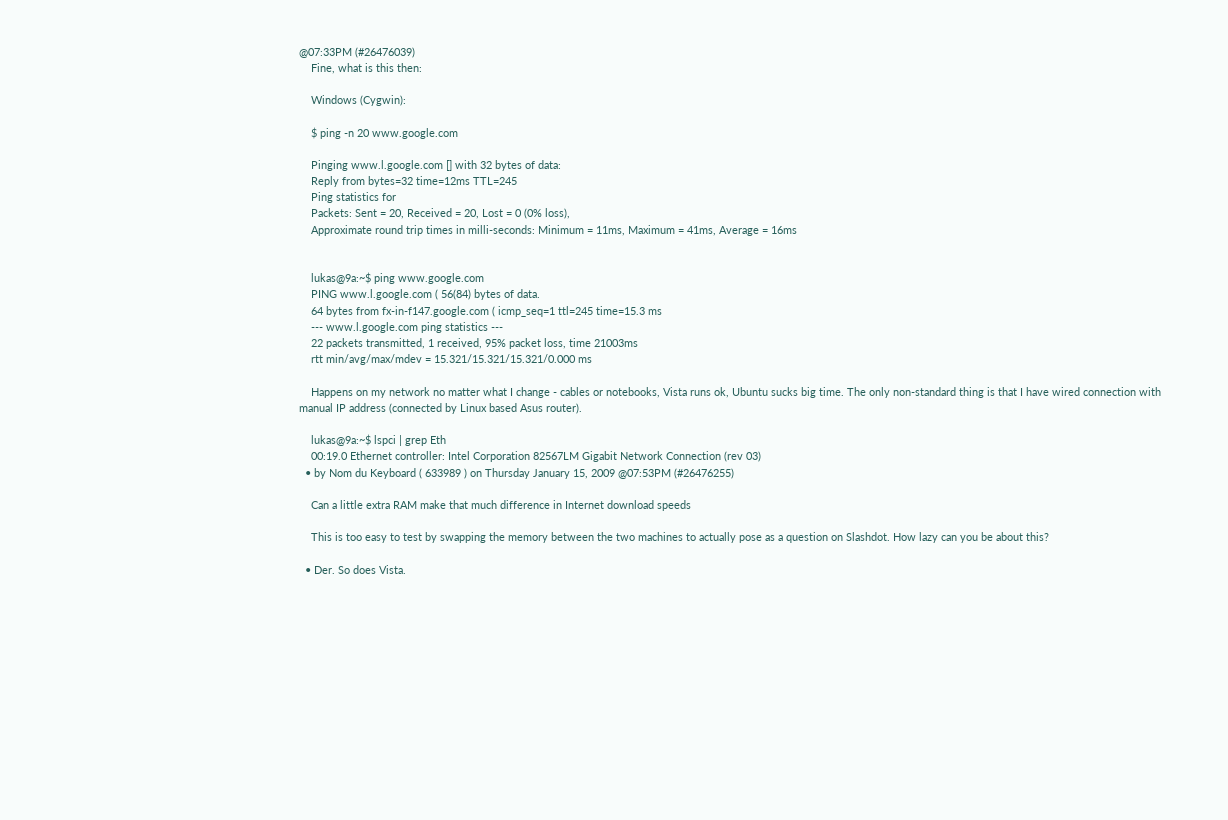@07:33PM (#26476039)
    Fine, what is this then:

    Windows (Cygwin):

    $ ping -n 20 www.google.com

    Pinging www.l.google.com [] with 32 bytes of data:
    Reply from bytes=32 time=12ms TTL=245
    Ping statistics for
    Packets: Sent = 20, Received = 20, Lost = 0 (0% loss),
    Approximate round trip times in milli-seconds: Minimum = 11ms, Maximum = 41ms, Average = 16ms


    lukas@9a:~$ ping www.google.com
    PING www.l.google.com ( 56(84) bytes of data.
    64 bytes from fx-in-f147.google.com ( icmp_seq=1 ttl=245 time=15.3 ms
    --- www.l.google.com ping statistics ---
    22 packets transmitted, 1 received, 95% packet loss, time 21003ms
    rtt min/avg/max/mdev = 15.321/15.321/15.321/0.000 ms

    Happens on my network no matter what I change - cables or notebooks, Vista runs ok, Ubuntu sucks big time. The only non-standard thing is that I have wired connection with manual IP address (connected by Linux based Asus router).

    lukas@9a:~$ lspci | grep Eth
    00:19.0 Ethernet controller: Intel Corporation 82567LM Gigabit Network Connection (rev 03)
  • by Nom du Keyboard ( 633989 ) on Thursday January 15, 2009 @07:53PM (#26476255)

    Can a little extra RAM make that much difference in Internet download speeds

    This is too easy to test by swapping the memory between the two machines to actually pose as a question on Slashdot. How lazy can you be about this?

  • Der. So does Vista.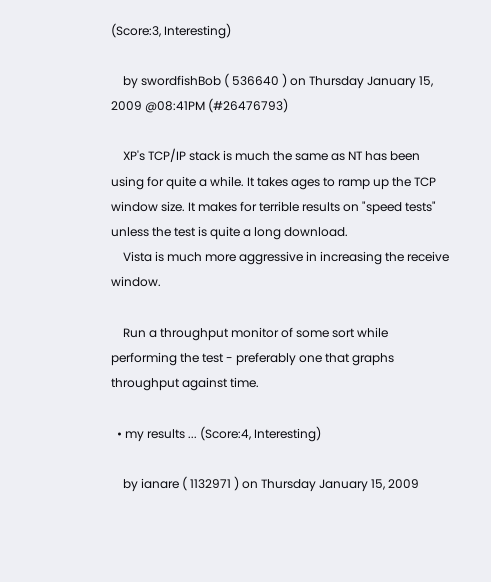(Score:3, Interesting)

    by swordfishBob ( 536640 ) on Thursday January 15, 2009 @08:41PM (#26476793)

    XP's TCP/IP stack is much the same as NT has been using for quite a while. It takes ages to ramp up the TCP window size. It makes for terrible results on "speed tests" unless the test is quite a long download.
    Vista is much more aggressive in increasing the receive window.

    Run a throughput monitor of some sort while performing the test - preferably one that graphs throughput against time.

  • my results ... (Score:4, Interesting)

    by ianare ( 1132971 ) on Thursday January 15, 2009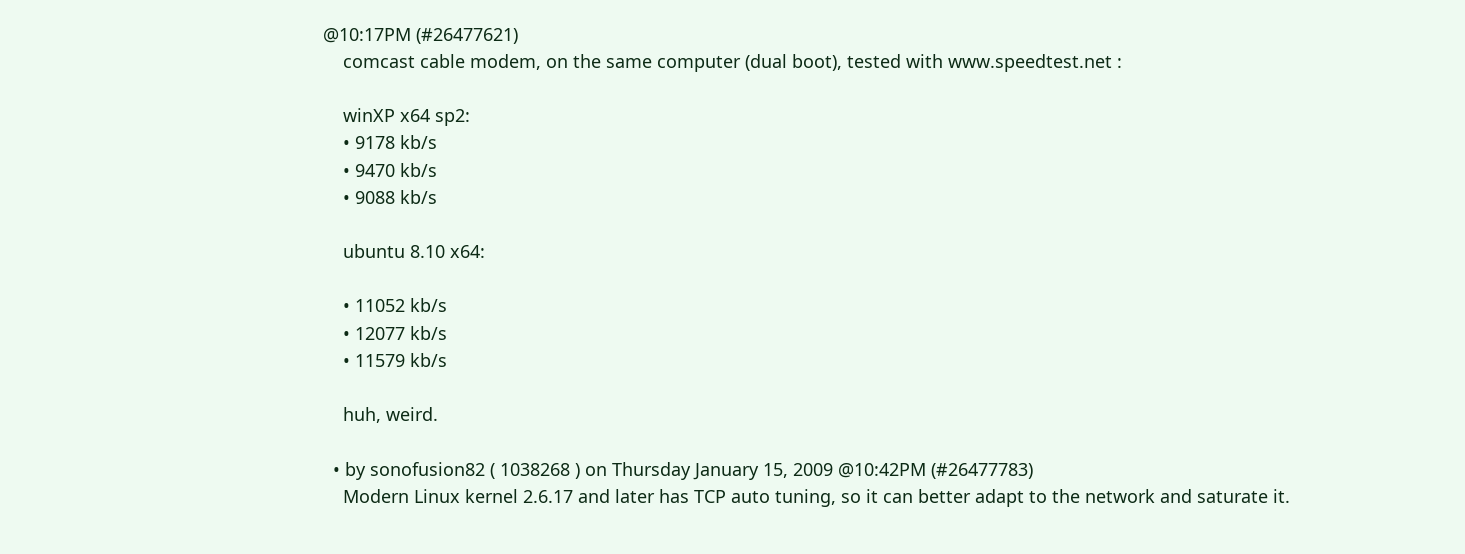@10:17PM (#26477621)
    comcast cable modem, on the same computer (dual boot), tested with www.speedtest.net :

    winXP x64 sp2:
    • 9178 kb/s
    • 9470 kb/s
    • 9088 kb/s

    ubuntu 8.10 x64:

    • 11052 kb/s
    • 12077 kb/s
    • 11579 kb/s

    huh, weird.

  • by sonofusion82 ( 1038268 ) on Thursday January 15, 2009 @10:42PM (#26477783)
    Modern Linux kernel 2.6.17 and later has TCP auto tuning, so it can better adapt to the network and saturate it.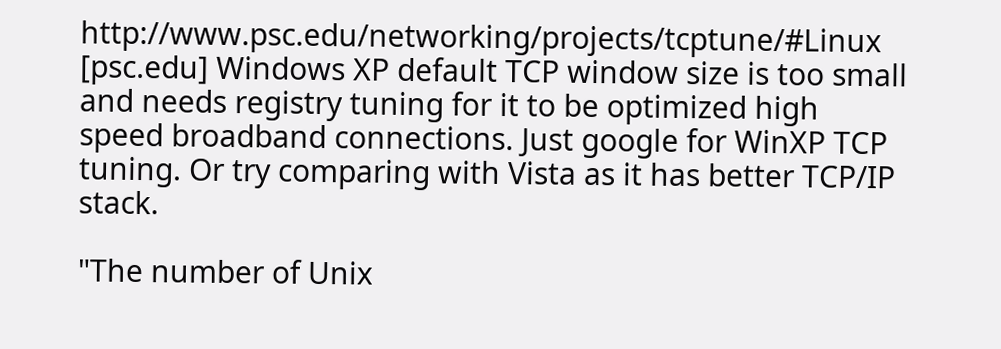http://www.psc.edu/networking/projects/tcptune/#Linux [psc.edu] Windows XP default TCP window size is too small and needs registry tuning for it to be optimized high speed broadband connections. Just google for WinXP TCP tuning. Or try comparing with Vista as it has better TCP/IP stack.

"The number of Unix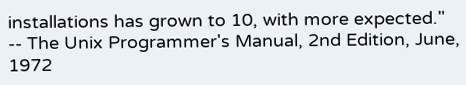installations has grown to 10, with more expected." -- The Unix Programmer's Manual, 2nd Edition, June, 1972